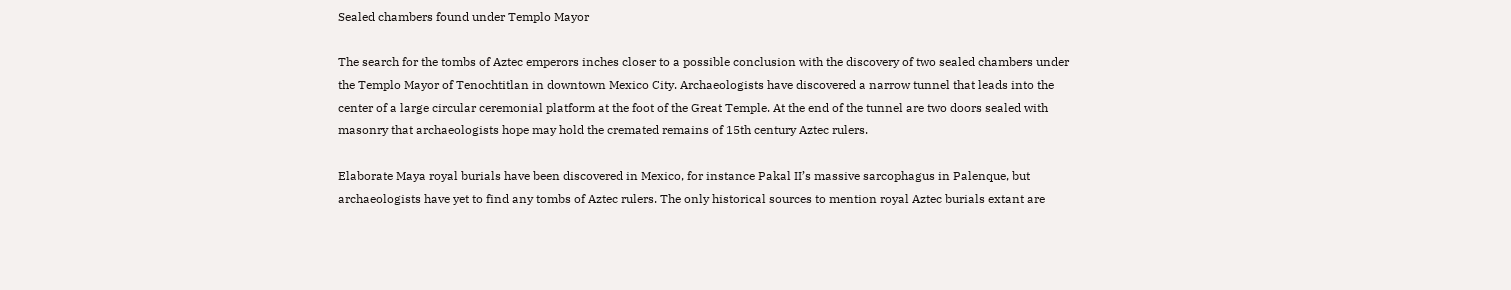Sealed chambers found under Templo Mayor

The search for the tombs of Aztec emperors inches closer to a possible conclusion with the discovery of two sealed chambers under the Templo Mayor of Tenochtitlan in downtown Mexico City. Archaeologists have discovered a narrow tunnel that leads into the center of a large circular ceremonial platform at the foot of the Great Temple. At the end of the tunnel are two doors sealed with masonry that archaeologists hope may hold the cremated remains of 15th century Aztec rulers.

Elaborate Maya royal burials have been discovered in Mexico, for instance Pakal II’s massive sarcophagus in Palenque, but archaeologists have yet to find any tombs of Aztec rulers. The only historical sources to mention royal Aztec burials extant are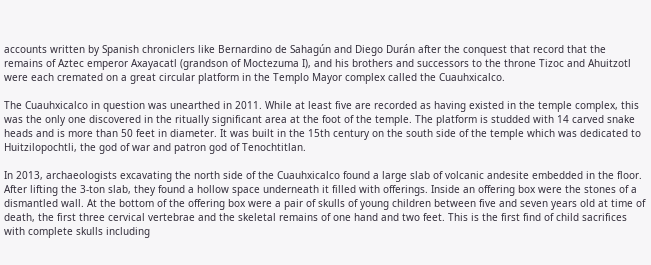accounts written by Spanish chroniclers like Bernardino de Sahagún and Diego Durán after the conquest that record that the remains of Aztec emperor Axayacatl (grandson of Moctezuma I), and his brothers and successors to the throne Tizoc and Ahuitzotl were each cremated on a great circular platform in the Templo Mayor complex called the Cuauhxicalco.

The Cuauhxicalco in question was unearthed in 2011. While at least five are recorded as having existed in the temple complex, this was the only one discovered in the ritually significant area at the foot of the temple. The platform is studded with 14 carved snake heads and is more than 50 feet in diameter. It was built in the 15th century on the south side of the temple which was dedicated to Huitzilopochtli, the god of war and patron god of Tenochtitlan.

In 2013, archaeologists excavating the north side of the Cuauhxicalco found a large slab of volcanic andesite embedded in the floor. After lifting the 3-ton slab, they found a hollow space underneath it filled with offerings. Inside an offering box were the stones of a dismantled wall. At the bottom of the offering box were a pair of skulls of young children between five and seven years old at time of death, the first three cervical vertebrae and the skeletal remains of one hand and two feet. This is the first find of child sacrifices with complete skulls including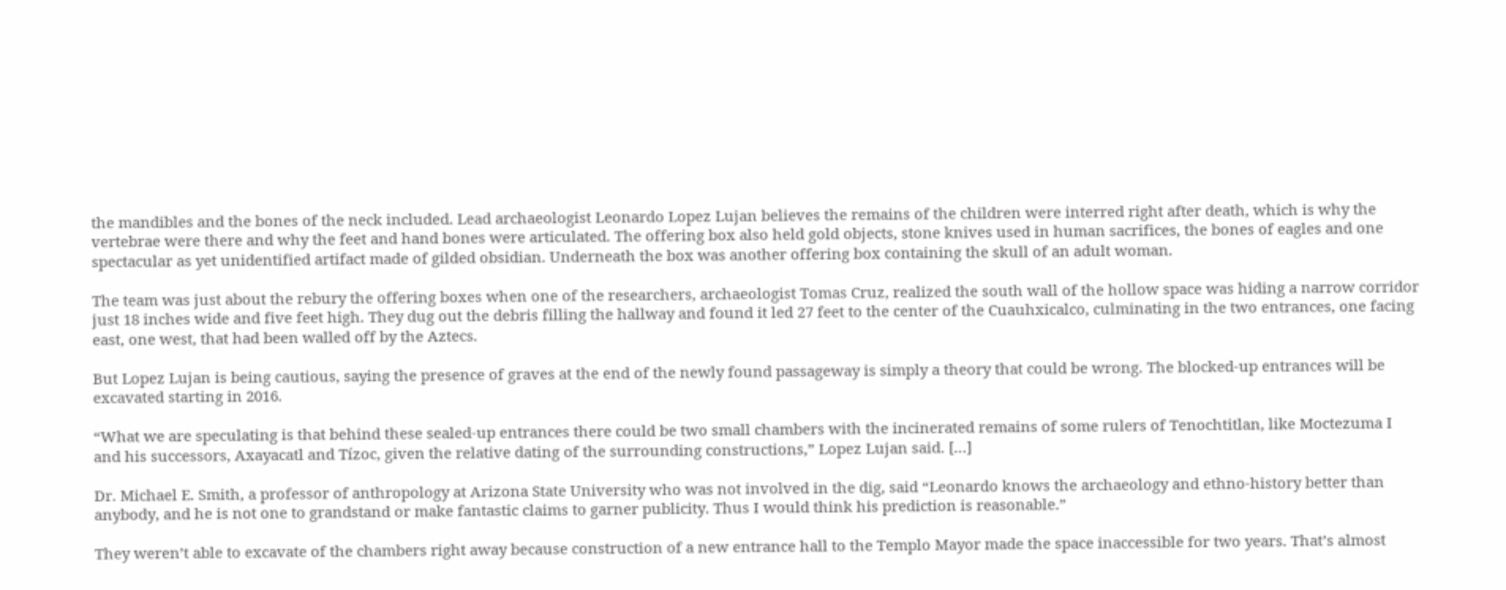the mandibles and the bones of the neck included. Lead archaeologist Leonardo Lopez Lujan believes the remains of the children were interred right after death, which is why the vertebrae were there and why the feet and hand bones were articulated. The offering box also held gold objects, stone knives used in human sacrifices, the bones of eagles and one spectacular as yet unidentified artifact made of gilded obsidian. Underneath the box was another offering box containing the skull of an adult woman.

The team was just about the rebury the offering boxes when one of the researchers, archaeologist Tomas Cruz, realized the south wall of the hollow space was hiding a narrow corridor just 18 inches wide and five feet high. They dug out the debris filling the hallway and found it led 27 feet to the center of the Cuauhxicalco, culminating in the two entrances, one facing east, one west, that had been walled off by the Aztecs.

But Lopez Lujan is being cautious, saying the presence of graves at the end of the newly found passageway is simply a theory that could be wrong. The blocked-up entrances will be excavated starting in 2016.

“What we are speculating is that behind these sealed-up entrances there could be two small chambers with the incinerated remains of some rulers of Tenochtitlan, like Moctezuma I and his successors, Axayacatl and Tízoc, given the relative dating of the surrounding constructions,” Lopez Lujan said. […]

Dr. Michael E. Smith, a professor of anthropology at Arizona State University who was not involved in the dig, said “Leonardo knows the archaeology and ethno-history better than anybody, and he is not one to grandstand or make fantastic claims to garner publicity. Thus I would think his prediction is reasonable.”

They weren’t able to excavate of the chambers right away because construction of a new entrance hall to the Templo Mayor made the space inaccessible for two years. That’s almost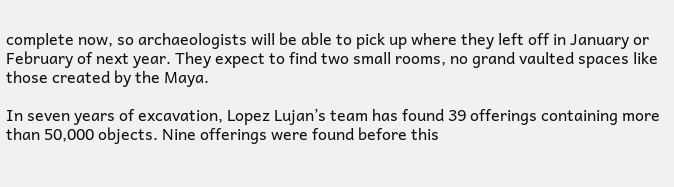complete now, so archaeologists will be able to pick up where they left off in January or February of next year. They expect to find two small rooms, no grand vaulted spaces like those created by the Maya.

In seven years of excavation, Lopez Lujan’s team has found 39 offerings containing more than 50,000 objects. Nine offerings were found before this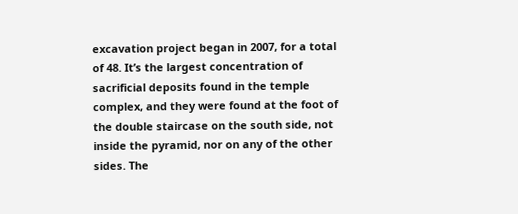excavation project began in 2007, for a total of 48. It’s the largest concentration of sacrificial deposits found in the temple complex, and they were found at the foot of the double staircase on the south side, not inside the pyramid, nor on any of the other sides. The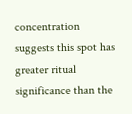concentration suggests this spot has greater ritual significance than the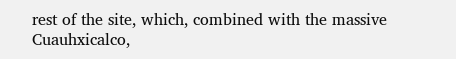rest of the site, which, combined with the massive Cuauhxicalco,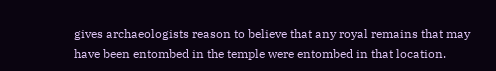gives archaeologists reason to believe that any royal remains that may have been entombed in the temple were entombed in that location.